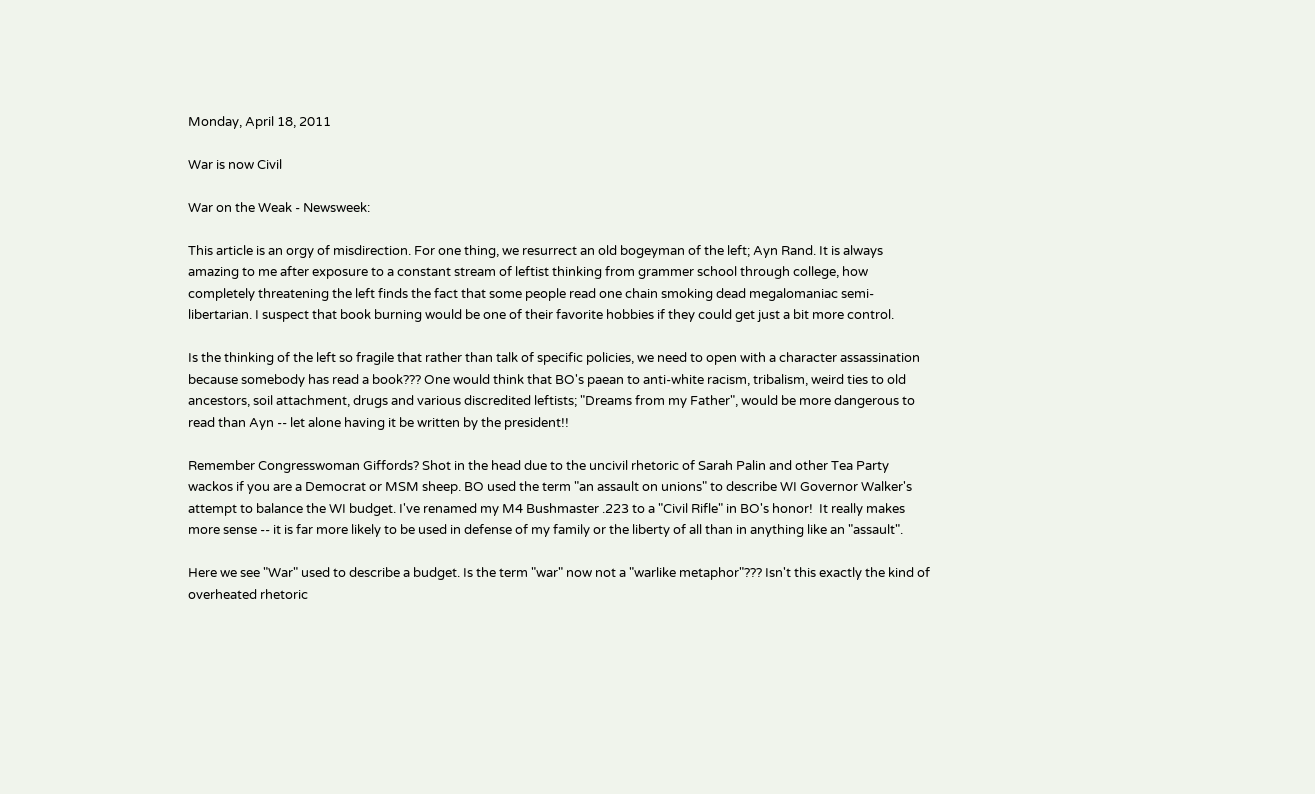Monday, April 18, 2011

War is now Civil

War on the Weak - Newsweek:

This article is an orgy of misdirection. For one thing, we resurrect an old bogeyman of the left; Ayn Rand. It is always amazing to me after exposure to a constant stream of leftist thinking from grammer school through college, how completely threatening the left finds the fact that some people read one chain smoking dead megalomaniac semi-libertarian. I suspect that book burning would be one of their favorite hobbies if they could get just a bit more control.

Is the thinking of the left so fragile that rather than talk of specific policies, we need to open with a character assassination because somebody has read a book??? One would think that BO's paean to anti-white racism, tribalism, weird ties to old ancestors, soil attachment, drugs and various discredited leftists; "Dreams from my Father", would be more dangerous to read than Ayn -- let alone having it be written by the president!!

Remember Congresswoman Giffords? Shot in the head due to the uncivil rhetoric of Sarah Palin and other Tea Party wackos if you are a Democrat or MSM sheep. BO used the term "an assault on unions" to describe WI Governor Walker's attempt to balance the WI budget. I've renamed my M4 Bushmaster .223 to a "Civil Rifle" in BO's honor!  It really makes more sense -- it is far more likely to be used in defense of my family or the liberty of all than in anything like an "assault".

Here we see "War" used to describe a budget. Is the term "war" now not a "warlike metaphor"??? Isn't this exactly the kind of overheated rhetoric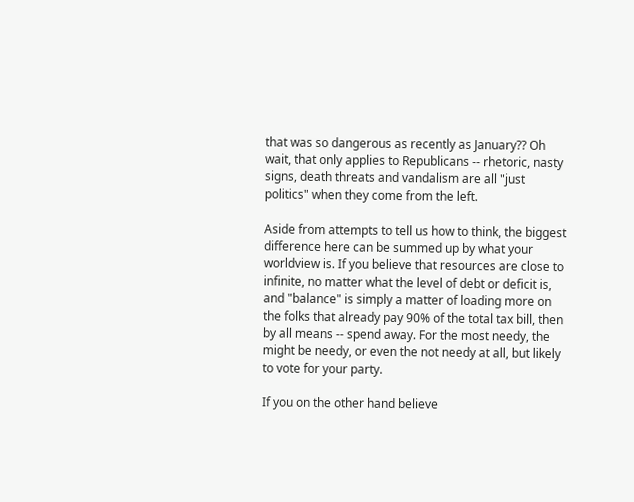that was so dangerous as recently as January?? Oh wait, that only applies to Republicans -- rhetoric, nasty signs, death threats and vandalism are all "just politics" when they come from the left.

Aside from attempts to tell us how to think, the biggest difference here can be summed up by what your worldview is. If you believe that resources are close to infinite, no matter what the level of debt or deficit is, and "balance" is simply a matter of loading more on the folks that already pay 90% of the total tax bill, then by all means -- spend away. For the most needy, the might be needy, or even the not needy at all, but likely to vote for your party.

If you on the other hand believe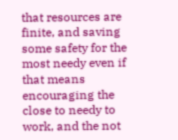that resources are finite, and saving some safety for the most needy even if that means encouraging the close to needy to work, and the not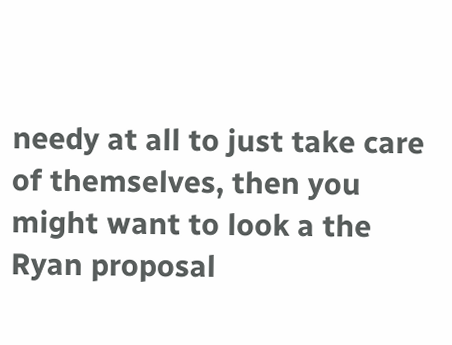needy at all to just take care of themselves, then you might want to look a the Ryan proposal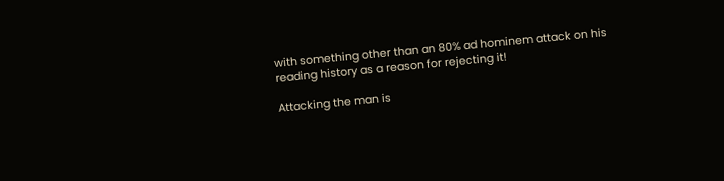with something other than an 80% ad hominem attack on his reading history as a reason for rejecting it!

Attacking the man is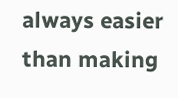always easier than making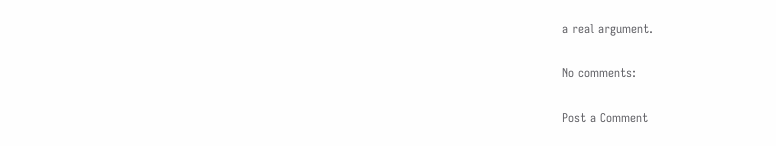a real argument.

No comments:

Post a Comment